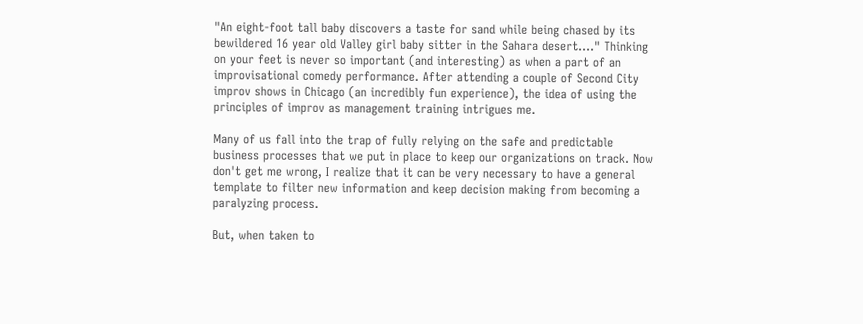"An eight-foot tall baby discovers a taste for sand while being chased by its bewildered 16 year old Valley girl baby sitter in the Sahara desert...." Thinking on your feet is never so important (and interesting) as when a part of an improvisational comedy performance. After attending a couple of Second City improv shows in Chicago (an incredibly fun experience), the idea of using the principles of improv as management training intrigues me.

Many of us fall into the trap of fully relying on the safe and predictable business processes that we put in place to keep our organizations on track. Now don't get me wrong, I realize that it can be very necessary to have a general template to filter new information and keep decision making from becoming a paralyzing process.

But, when taken to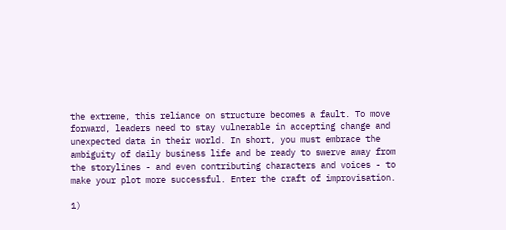the extreme, this reliance on structure becomes a fault. To move forward, leaders need to stay vulnerable in accepting change and unexpected data in their world. In short, you must embrace the ambiguity of daily business life and be ready to swerve away from the storylines - and even contributing characters and voices - to make your plot more successful. Enter the craft of improvisation.

1)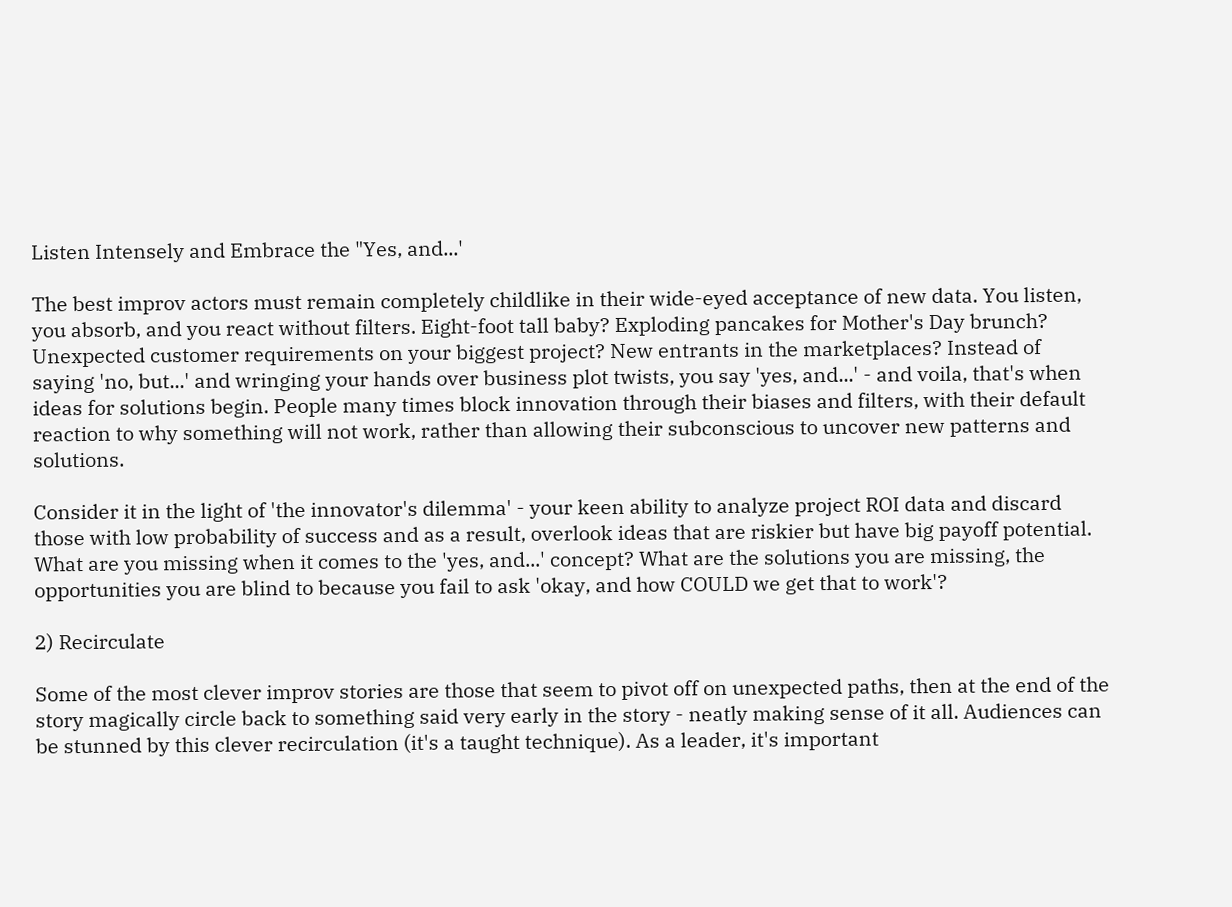Listen Intensely and Embrace the "Yes, and...'

The best improv actors must remain completely childlike in their wide-eyed acceptance of new data. You listen, you absorb, and you react without filters. Eight-foot tall baby? Exploding pancakes for Mother's Day brunch? Unexpected customer requirements on your biggest project? New entrants in the marketplaces? Instead of saying 'no, but...' and wringing your hands over business plot twists, you say 'yes, and...' - and voila, that's when ideas for solutions begin. People many times block innovation through their biases and filters, with their default reaction to why something will not work, rather than allowing their subconscious to uncover new patterns and solutions.

Consider it in the light of 'the innovator's dilemma' - your keen ability to analyze project ROI data and discard those with low probability of success and as a result, overlook ideas that are riskier but have big payoff potential. What are you missing when it comes to the 'yes, and...' concept? What are the solutions you are missing, the opportunities you are blind to because you fail to ask 'okay, and how COULD we get that to work'?

2) Recirculate

Some of the most clever improv stories are those that seem to pivot off on unexpected paths, then at the end of the story magically circle back to something said very early in the story - neatly making sense of it all. Audiences can be stunned by this clever recirculation (it's a taught technique). As a leader, it's important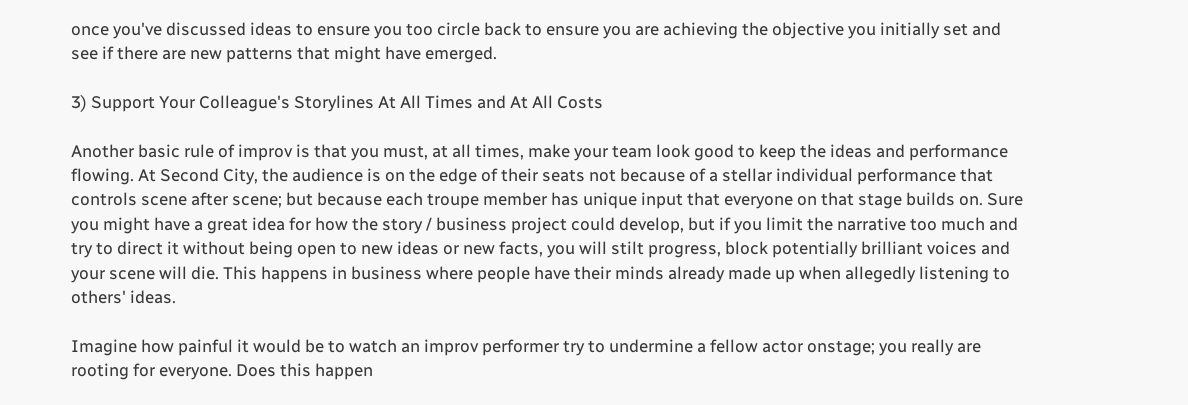once you've discussed ideas to ensure you too circle back to ensure you are achieving the objective you initially set and see if there are new patterns that might have emerged.

3) Support Your Colleague's Storylines At All Times and At All Costs

Another basic rule of improv is that you must, at all times, make your team look good to keep the ideas and performance flowing. At Second City, the audience is on the edge of their seats not because of a stellar individual performance that controls scene after scene; but because each troupe member has unique input that everyone on that stage builds on. Sure you might have a great idea for how the story / business project could develop, but if you limit the narrative too much and try to direct it without being open to new ideas or new facts, you will stilt progress, block potentially brilliant voices and your scene will die. This happens in business where people have their minds already made up when allegedly listening to others' ideas.

Imagine how painful it would be to watch an improv performer try to undermine a fellow actor onstage; you really are rooting for everyone. Does this happen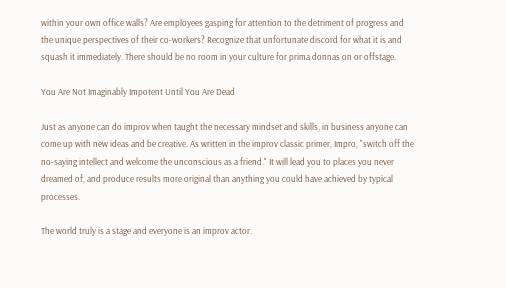within your own office walls? Are employees gasping for attention to the detriment of progress and the unique perspectives of their co-workers? Recognize that unfortunate discord for what it is and squash it immediately. There should be no room in your culture for prima donnas on or offstage.

You Are Not Imaginably Impotent Until You Are Dead

Just as anyone can do improv when taught the necessary mindset and skills, in business anyone can come up with new ideas and be creative. As written in the improv classic primer, Impro, "switch off the no-saying intellect and welcome the unconscious as a friend." It will lead you to places you never dreamed of, and produce results more original than anything you could have achieved by typical processes.

The world truly is a stage and everyone is an improv actor.